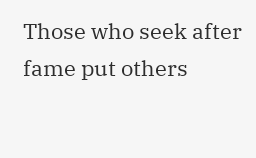Those who seek after fame put others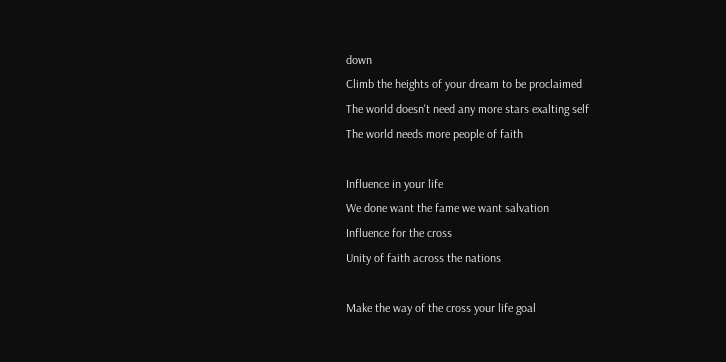down
Climb the heights of your dream to be proclaimed
The world doesn't need any more stars exalting self
The world needs more people of faith

Influence in your life
We done want the fame we want salvation
Influence for the cross
Unity of faith across the nations

Make the way of the cross your life goal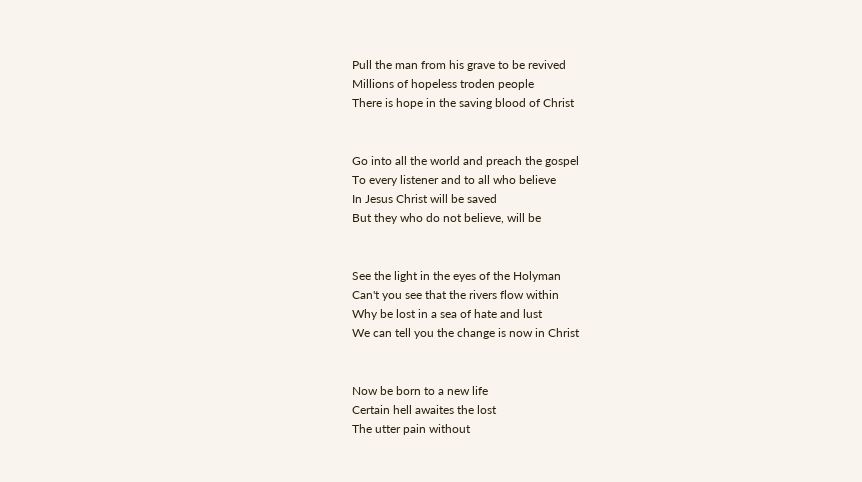Pull the man from his grave to be revived
Millions of hopeless troden people
There is hope in the saving blood of Christ


Go into all the world and preach the gospel
To every listener and to all who believe
In Jesus Christ will be saved
But they who do not believe, will be


See the light in the eyes of the Holyman
Can't you see that the rivers flow within
Why be lost in a sea of hate and lust
We can tell you the change is now in Christ


Now be born to a new life
Certain hell awaites the lost
The utter pain without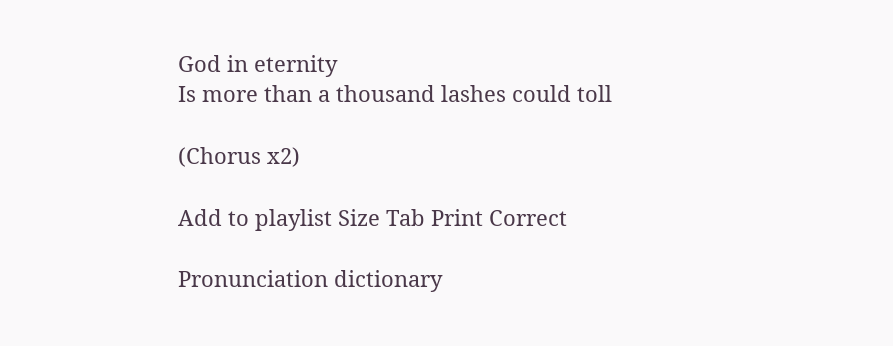God in eternity
Is more than a thousand lashes could toll

(Chorus x2)

Add to playlist Size Tab Print Correct

Pronunciation dictionary